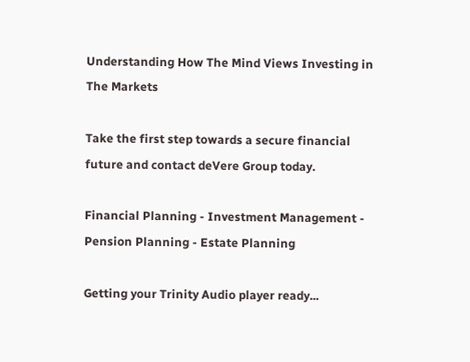Understanding How The Mind Views Investing in The Markets

Take the first step towards a secure financial future and contact deVere Group today.

Financial Planning - Investment Management - Pension Planning - Estate Planning

Getting your Trinity Audio player ready...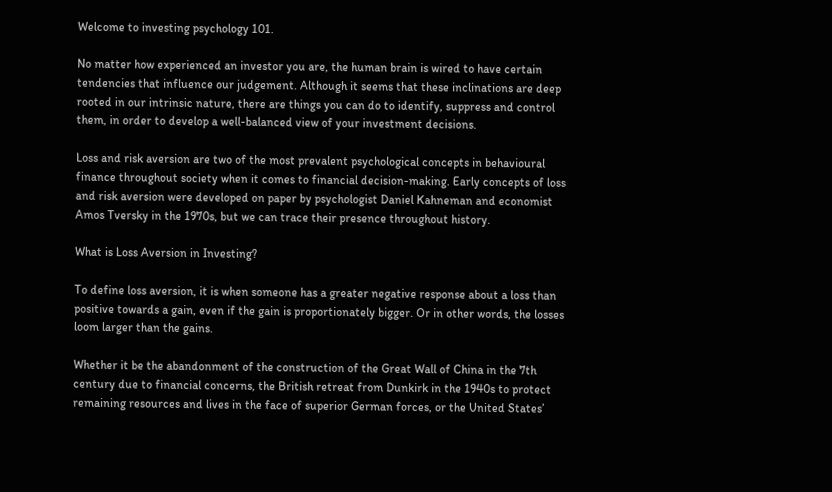Welcome to investing psychology 101.

No matter how experienced an investor you are, the human brain is wired to have certain tendencies that influence our judgement. Although it seems that these inclinations are deep rooted in our intrinsic nature, there are things you can do to identify, suppress and control them, in order to develop a well-balanced view of your investment decisions.

Loss and risk aversion are two of the most prevalent psychological concepts in behavioural finance throughout society when it comes to financial decision-making. Early concepts of loss and risk aversion were developed on paper by psychologist Daniel Kahneman and economist Amos Tversky in the 1970s, but we can trace their presence throughout history.

What is Loss Aversion in Investing?

To define loss aversion, it is when someone has a greater negative response about a loss than positive towards a gain, even if the gain is proportionately bigger. Or in other words, the losses loom larger than the gains.

Whether it be the abandonment of the construction of the Great Wall of China in the 7th century due to financial concerns, the British retreat from Dunkirk in the 1940s to protect remaining resources and lives in the face of superior German forces, or the United States’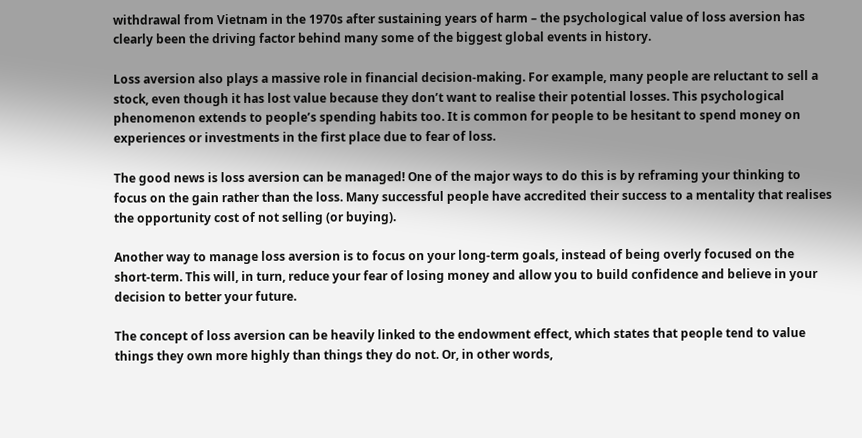withdrawal from Vietnam in the 1970s after sustaining years of harm – the psychological value of loss aversion has clearly been the driving factor behind many some of the biggest global events in history.

Loss aversion also plays a massive role in financial decision-making. For example, many people are reluctant to sell a stock, even though it has lost value because they don’t want to realise their potential losses. This psychological phenomenon extends to people’s spending habits too. It is common for people to be hesitant to spend money on experiences or investments in the first place due to fear of loss.

The good news is loss aversion can be managed! One of the major ways to do this is by reframing your thinking to focus on the gain rather than the loss. Many successful people have accredited their success to a mentality that realises the opportunity cost of not selling (or buying).

Another way to manage loss aversion is to focus on your long-term goals, instead of being overly focused on the short-term. This will, in turn, reduce your fear of losing money and allow you to build confidence and believe in your decision to better your future.

The concept of loss aversion can be heavily linked to the endowment effect, which states that people tend to value things they own more highly than things they do not. Or, in other words,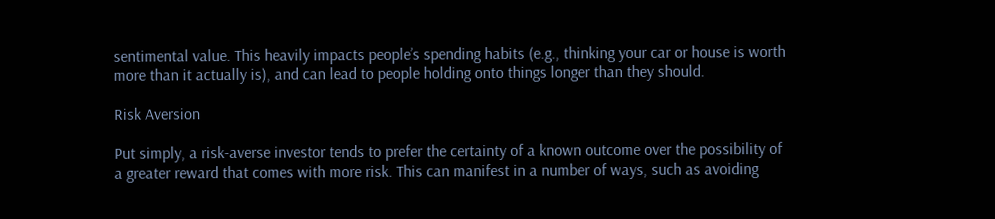sentimental value. This heavily impacts people’s spending habits (e.g., thinking your car or house is worth more than it actually is), and can lead to people holding onto things longer than they should.

Risk Aversion

Put simply, a risk-averse investor tends to prefer the certainty of a known outcome over the possibility of a greater reward that comes with more risk. This can manifest in a number of ways, such as avoiding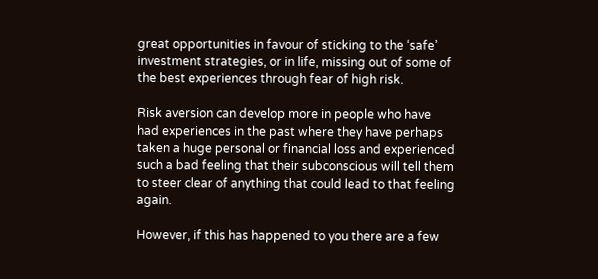great opportunities in favour of sticking to the ‘safe’ investment strategies, or in life, missing out of some of the best experiences through fear of high risk.

Risk aversion can develop more in people who have had experiences in the past where they have perhaps taken a huge personal or financial loss and experienced such a bad feeling that their subconscious will tell them to steer clear of anything that could lead to that feeling again.

However, if this has happened to you there are a few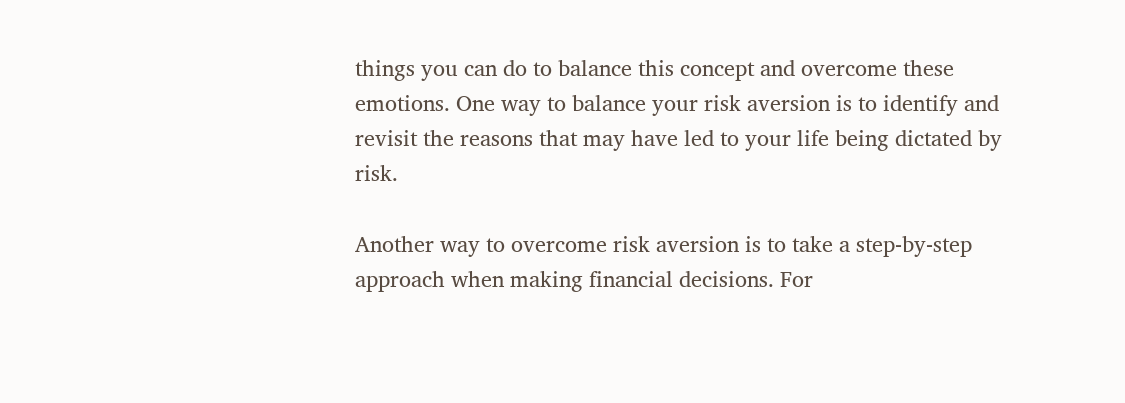things you can do to balance this concept and overcome these emotions. One way to balance your risk aversion is to identify and revisit the reasons that may have led to your life being dictated by risk.

Another way to overcome risk aversion is to take a step-by-step approach when making financial decisions. For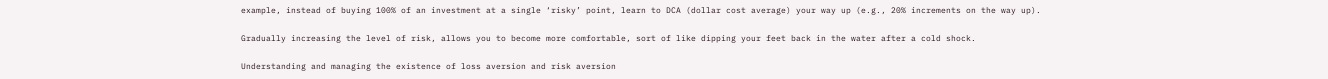example, instead of buying 100% of an investment at a single ‘risky’ point, learn to DCA (dollar cost average) your way up (e.g., 20% increments on the way up).

Gradually increasing the level of risk, allows you to become more comfortable, sort of like dipping your feet back in the water after a cold shock.

Understanding and managing the existence of loss aversion and risk aversion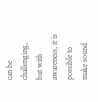can be challenging, but with awareness, it is possible to make sound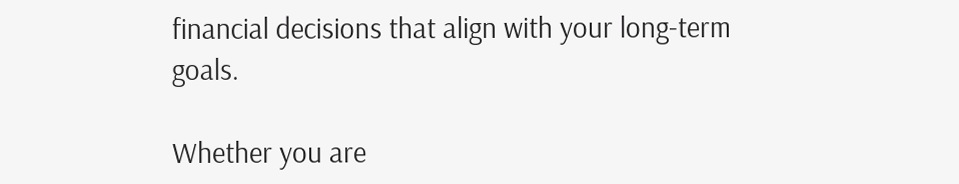financial decisions that align with your long-term goals.

Whether you are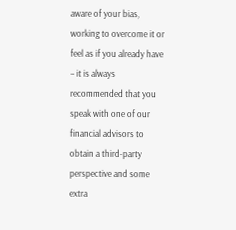aware of your bias, working to overcome it or feel as if you already have – it is always recommended that you speak with one of our financial advisors to obtain a third-party perspective and some extra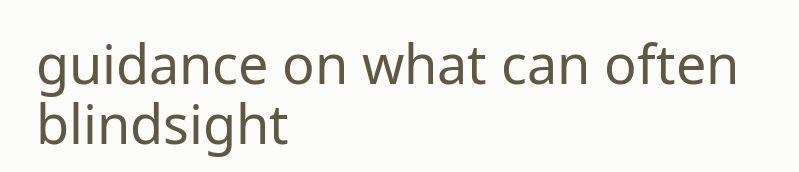guidance on what can often blindsight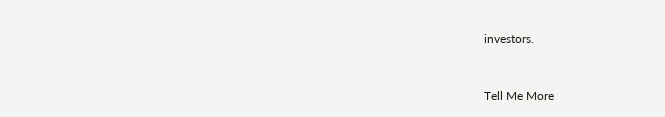investors.


Tell Me More